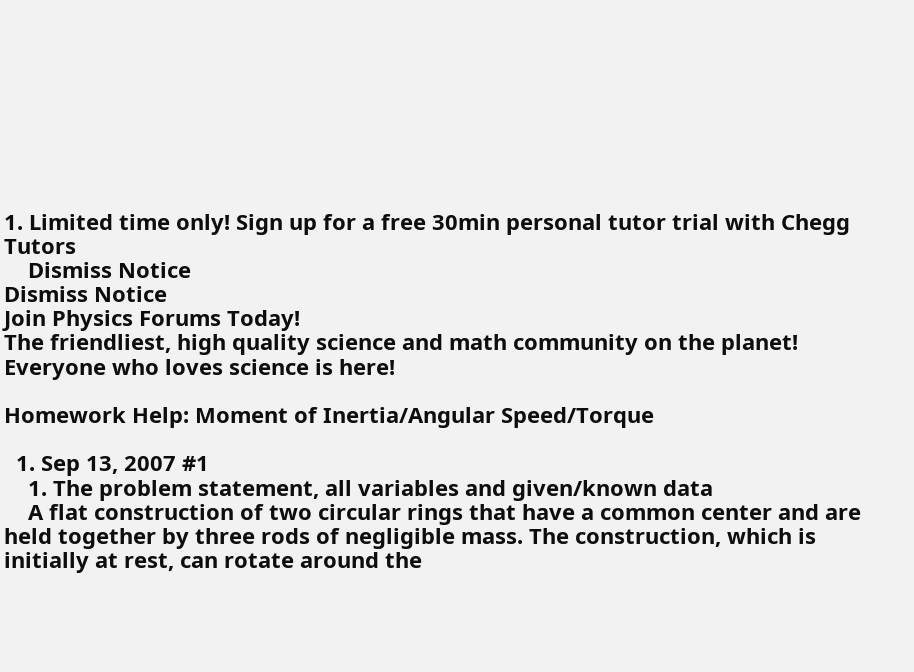1. Limited time only! Sign up for a free 30min personal tutor trial with Chegg Tutors
    Dismiss Notice
Dismiss Notice
Join Physics Forums Today!
The friendliest, high quality science and math community on the planet! Everyone who loves science is here!

Homework Help: Moment of Inertia/Angular Speed/Torque

  1. Sep 13, 2007 #1
    1. The problem statement, all variables and given/known data
    A flat construction of two circular rings that have a common center and are held together by three rods of negligible mass. The construction, which is initially at rest, can rotate around the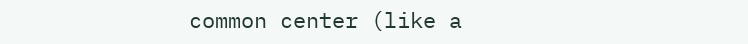common center (like a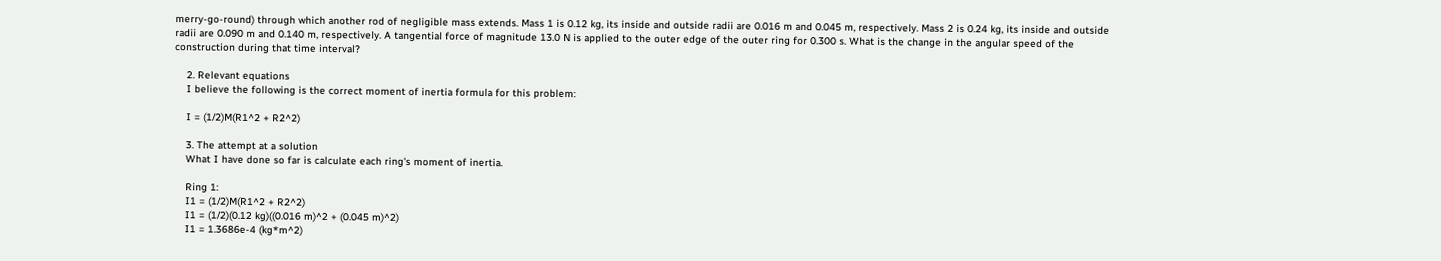merry-go-round) through which another rod of negligible mass extends. Mass 1 is 0.12 kg, its inside and outside radii are 0.016 m and 0.045 m, respectively. Mass 2 is 0.24 kg, its inside and outside radii are 0.090 m and 0.140 m, respectively. A tangential force of magnitude 13.0 N is applied to the outer edge of the outer ring for 0.300 s. What is the change in the angular speed of the construction during that time interval?

    2. Relevant equations
    I believe the following is the correct moment of inertia formula for this problem:

    I = (1/2)M(R1^2 + R2^2)

    3. The attempt at a solution
    What I have done so far is calculate each ring's moment of inertia.

    Ring 1:
    I1 = (1/2)M(R1^2 + R2^2)
    I1 = (1/2)(0.12 kg)((0.016 m)^2 + (0.045 m)^2)
    I1 = 1.3686e-4 (kg*m^2)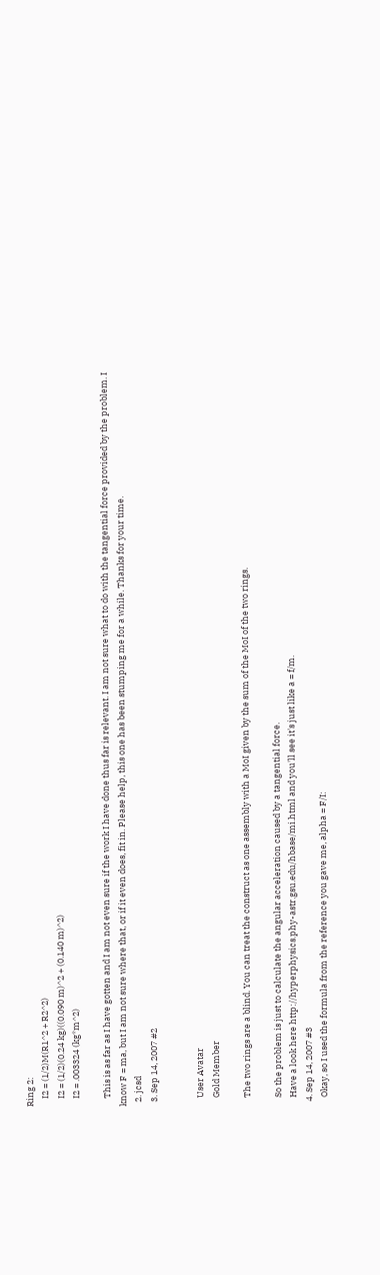Ring 2:
    I2 = (1/2)M(R1^2 + R2^2)
    I2 = (1/2)(0.24 kg)((0.090 m)^2 + (0.140 m)^2)
    I2 = .003324 (kg*m^2)

    This is as far as I have gotten and I am not even sure if the work I have done thus far is relevant. I am not sure what to do with the tangential force provided by the problem. I know F = ma, but I am not sure where that, or if it even does, fit in. Please help, this one has been stumping me for a while. Thanks for your time.
  2. jcsd
  3. Sep 14, 2007 #2


    User Avatar
    Gold Member

    The two rings are a blind. You can treat the construct as one assembly with a MoI given by the sum of the MoI of the two rings.

    So the problem is just to calculate the angular acceleration caused by a tangential force.
    Have a look here http://hyperphysics.phy-astr.gsu.edu/hbase/mi.html and you'll see it's just like a = f/m.
  4. Sep 14, 2007 #3
    Okay, so I used the formula from the reference you gave me, alpha = F/I: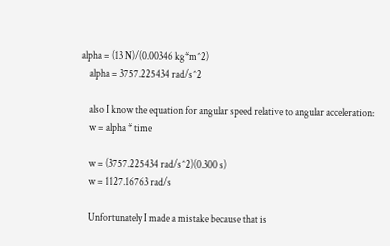alpha = (13 N)/(0.00346 kg*m^2)
    alpha = 3757.225434 rad/s^2

    also I know the equation for angular speed relative to angular acceleration:
    w = alpha * time

    w = (3757.225434 rad/s^2)(0.300 s)
    w = 1127.16763 rad/s

    Unfortunately I made a mistake because that is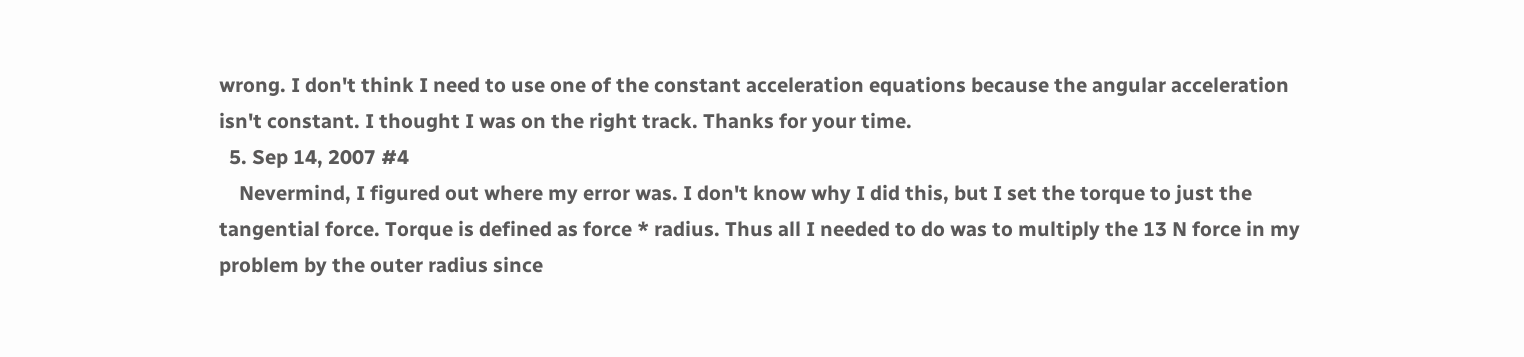wrong. I don't think I need to use one of the constant acceleration equations because the angular acceleration isn't constant. I thought I was on the right track. Thanks for your time.
  5. Sep 14, 2007 #4
    Nevermind, I figured out where my error was. I don't know why I did this, but I set the torque to just the tangential force. Torque is defined as force * radius. Thus all I needed to do was to multiply the 13 N force in my problem by the outer radius since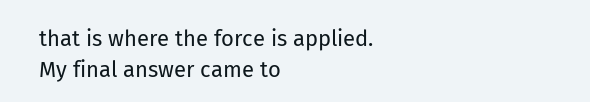that is where the force is applied. My final answer came to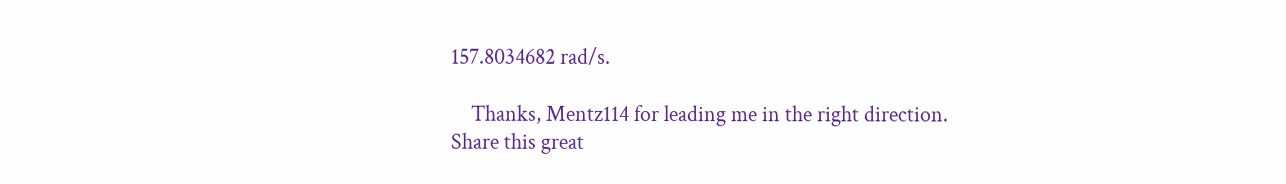157.8034682 rad/s.

    Thanks, Mentz114 for leading me in the right direction.
Share this great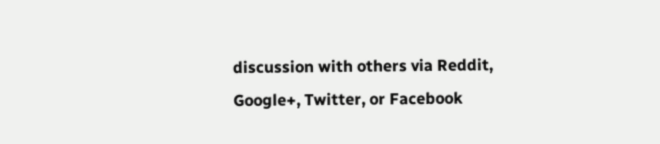discussion with others via Reddit, Google+, Twitter, or Facebook